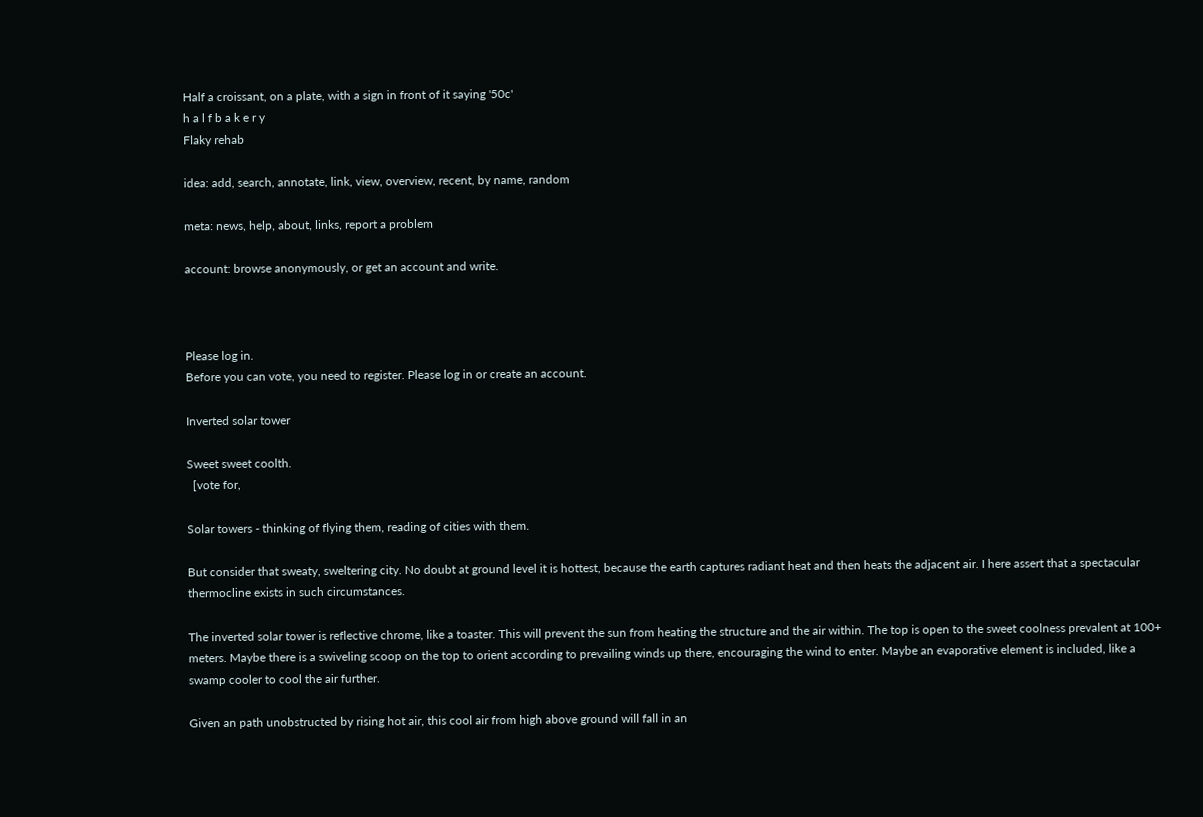Half a croissant, on a plate, with a sign in front of it saying '50c'
h a l f b a k e r y
Flaky rehab

idea: add, search, annotate, link, view, overview, recent, by name, random

meta: news, help, about, links, report a problem

account: browse anonymously, or get an account and write.



Please log in.
Before you can vote, you need to register. Please log in or create an account.

Inverted solar tower

Sweet sweet coolth.
  [vote for,

Solar towers - thinking of flying them, reading of cities with them.

But consider that sweaty, sweltering city. No doubt at ground level it is hottest, because the earth captures radiant heat and then heats the adjacent air. I here assert that a spectacular thermocline exists in such circumstances.

The inverted solar tower is reflective chrome, like a toaster. This will prevent the sun from heating the structure and the air within. The top is open to the sweet coolness prevalent at 100+ meters. Maybe there is a swiveling scoop on the top to orient according to prevailing winds up there, encouraging the wind to enter. Maybe an evaporative element is included, like a swamp cooler to cool the air further.

Given an path unobstructed by rising hot air, this cool air from high above ground will fall in an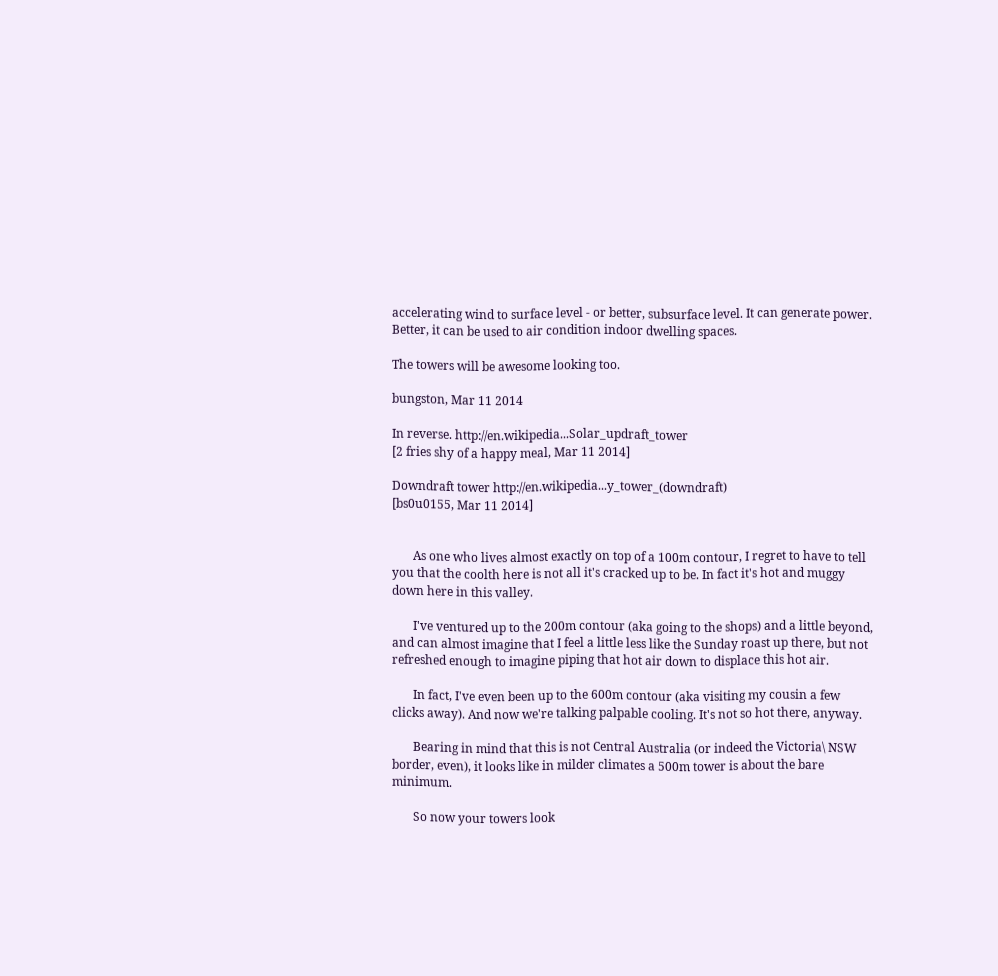accelerating wind to surface level - or better, subsurface level. It can generate power. Better, it can be used to air condition indoor dwelling spaces.

The towers will be awesome looking too.

bungston, Mar 11 2014

In reverse. http://en.wikipedia...Solar_updraft_tower
[2 fries shy of a happy meal, Mar 11 2014]

Downdraft tower http://en.wikipedia...y_tower_(downdraft)
[bs0u0155, Mar 11 2014]


       As one who lives almost exactly on top of a 100m contour, I regret to have to tell you that the coolth here is not all it's cracked up to be. In fact it's hot and muggy down here in this valley.

       I've ventured up to the 200m contour (aka going to the shops) and a little beyond, and can almost imagine that I feel a little less like the Sunday roast up there, but not refreshed enough to imagine piping that hot air down to displace this hot air.

       In fact, I've even been up to the 600m contour (aka visiting my cousin a few clicks away). And now we're talking palpable cooling. It's not so hot there, anyway.

       Bearing in mind that this is not Central Australia (or indeed the Victoria\ NSW border, even), it looks like in milder climates a 500m tower is about the bare minimum.

       So now your towers look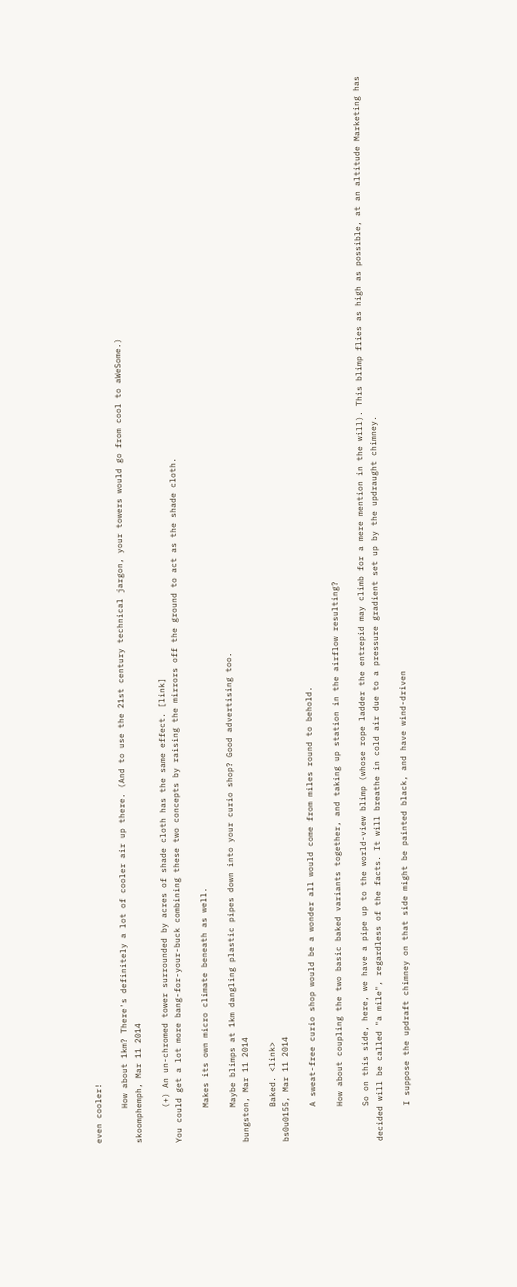even cooler!

       How about 1km? There's definitely a lot of cooler air up there. (And to use the 21st century technical jargon, your towers would go from cool to aWeSome.)
skoomphemph, Mar 11 2014

       (+) An un-chromed tower surrounded by acres of shade cloth has the same effect. [link]
You could get a lot more bang-for-your-buck combining these two concepts by raising the mirrors off the ground to act as the shade cloth.

       Makes its own micro climate beneath as well.

       Maybe blimps at 1km dangling plastic pipes down into your curio shop? Good advertising too.
bungston, Mar 11 2014

       Baked. <link>
bs0u0155, Mar 11 2014

       A sweat-free curio shop would be a wonder all would come from miles round to behold.

       How about coupling the two basic baked variants together, and taking up station in the airflow resulting?

       So on this side, here, we have a pipe up to the world-view blimp (whose rope ladder the entrepid may climb for a mere mention in the will). This blimp flies as high as possible, at an altitude Marketing has decided will be called "a mile", regardless of the facts. It will breathe in cold air due to a pressure gradient set up by the updraught chimney.

       I suppose the updraft chimney on that side might be painted black, and have wind-driven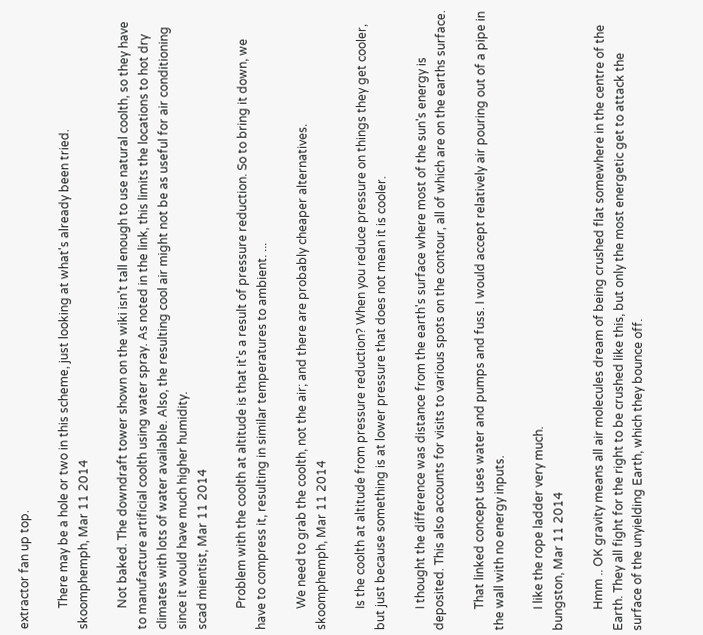extractor fan up top.

       There may be a hole or two in this scheme, just looking at what's already been tried.
skoomphemph, Mar 11 2014

       Not baked. The downdraft tower shown on the wiki isn't tall enough to use natural coolth, so they have to manufacture artificial coolth using water spray. As noted in the link, this limits the locations to hot dry climates with lots of water available. Also, the resulting cool air might not be as useful for air conditioning since it would have much higher humidity.
scad mientist, Mar 11 2014

       Problem with the coolth at altitude is that it's a result of pressure reduction. So to bring it down, we have to compress it, resulting in similar temperatures to ambient. ...

       We need to grab the coolth, not the air; and there are probably cheaper alternatives.
skoomphemph, Mar 11 2014

       Is the coolth at altitude from pressure reduction? When you reduce pressure on things they get cooler, but just because something is at lower pressure that does not mean it is cooler.

       I thought the difference was distance from the earth's surface where most of the sun's energy is deposited. This also accounts for visits to various spots on the contour, all of which are on the earths surface.

       That linked concept uses water and pumps and fuss. I would accept relatively air pouring out of a pipe in the wall with no energy inputs.

       I like the rope ladder very much.
bungston, Mar 11 2014

       Hmm .. OK gravity means all air molecules dream of being crushed flat somewhere in the centre of the Earth. They all fight for the right to be crushed like this, but only the most energetic get to attack the surface of the unyielding Earth, which they bounce off.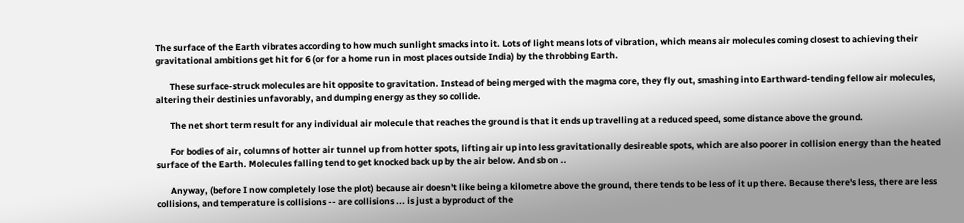The surface of the Earth vibrates according to how much sunlight smacks into it. Lots of light means lots of vibration, which means air molecules coming closest to achieving their gravitational ambitions get hit for 6 (or for a home run in most places outside India) by the throbbing Earth.

       These surface-struck molecules are hit opposite to gravitation. Instead of being merged with the magma core, they fly out, smashing into Earthward-tending fellow air molecules, altering their destinies unfavorably, and dumping energy as they so collide.

       The net short term result for any individual air molecule that reaches the ground is that it ends up travelling at a reduced speed, some distance above the ground.

       For bodies of air, columns of hotter air tunnel up from hotter spots, lifting air up into less gravitationally desireable spots, which are also poorer in collision energy than the heated surface of the Earth. Molecules falling tend to get knocked back up by the air below. And sb on ..

       Anyway, (before I now completely lose the plot) because air doesn't like being a kilometre above the ground, there tends to be less of it up there. Because there's less, there are less collisions, and temperature is collisions -- are collisions ... is just a byproduct of the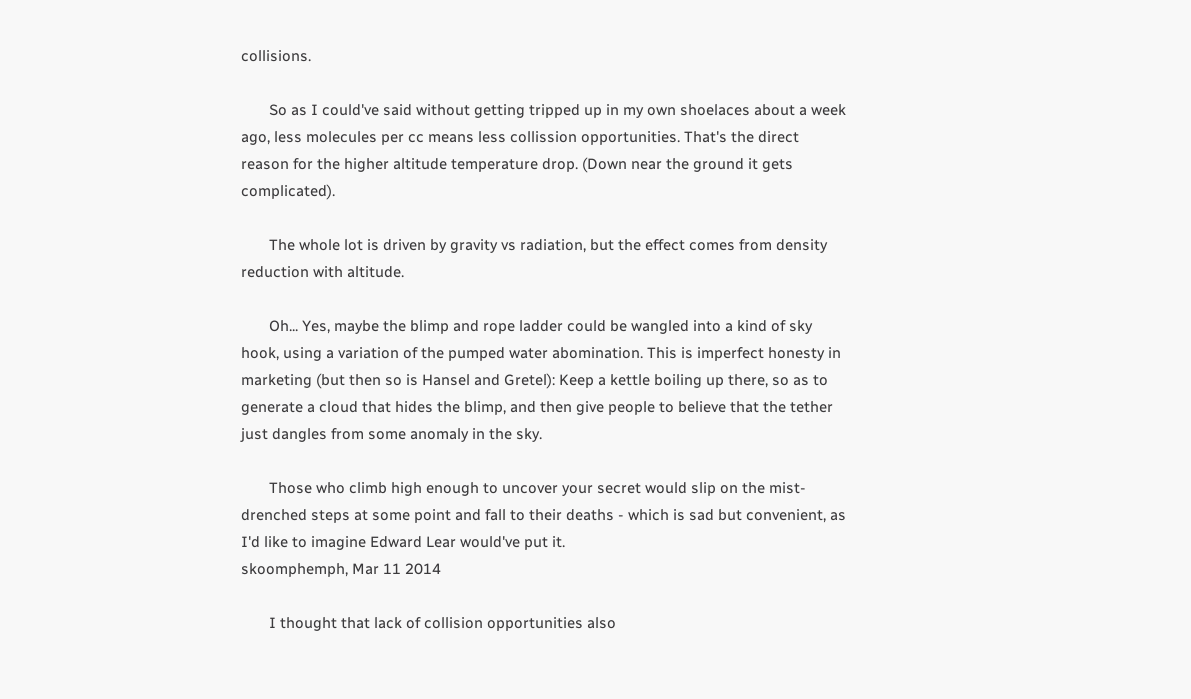collisions.

       So as I could've said without getting tripped up in my own shoelaces about a week ago, less molecules per cc means less collission opportunities. That's the direct reason for the higher altitude temperature drop. (Down near the ground it gets complicated).

       The whole lot is driven by gravity vs radiation, but the effect comes from density reduction with altitude.

       Oh... Yes, maybe the blimp and rope ladder could be wangled into a kind of sky hook, using a variation of the pumped water abomination. This is imperfect honesty in marketing (but then so is Hansel and Gretel): Keep a kettle boiling up there, so as to generate a cloud that hides the blimp, and then give people to believe that the tether just dangles from some anomaly in the sky.

       Those who climb high enough to uncover your secret would slip on the mist-drenched steps at some point and fall to their deaths - which is sad but convenient, as I'd like to imagine Edward Lear would've put it.
skoomphemph, Mar 11 2014

       I thought that lack of collision opportunities also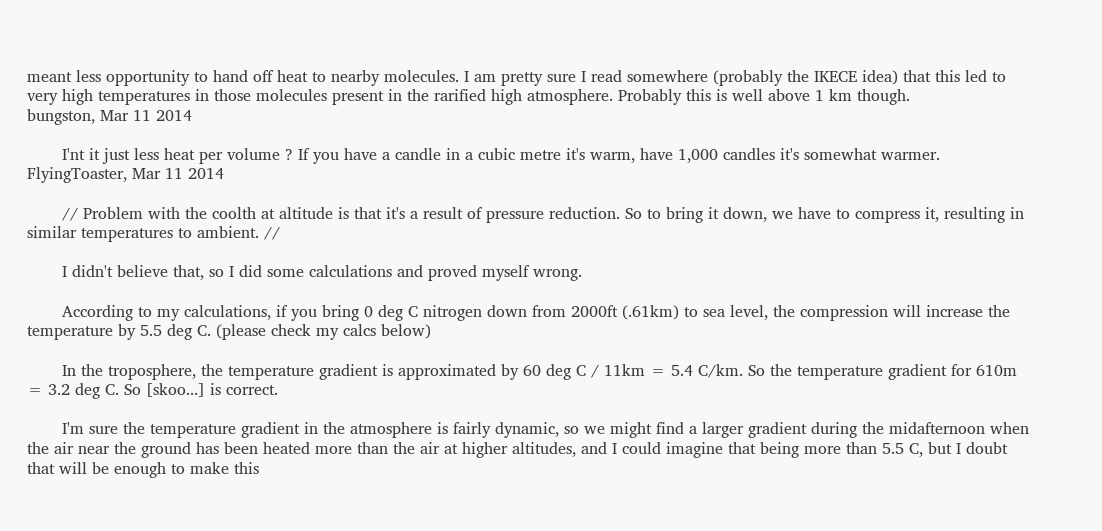meant less opportunity to hand off heat to nearby molecules. I am pretty sure I read somewhere (probably the IKECE idea) that this led to very high temperatures in those molecules present in the rarified high atmosphere. Probably this is well above 1 km though.
bungston, Mar 11 2014

       I'nt it just less heat per volume ? If you have a candle in a cubic metre it's warm, have 1,000 candles it's somewhat warmer.
FlyingToaster, Mar 11 2014

       // Problem with the coolth at altitude is that it's a result of pressure reduction. So to bring it down, we have to compress it, resulting in similar temperatures to ambient. //

       I didn't believe that, so I did some calculations and proved myself wrong.

       According to my calculations, if you bring 0 deg C nitrogen down from 2000ft (.61km) to sea level, the compression will increase the temperature by 5.5 deg C. (please check my calcs below)

       In the troposphere, the temperature gradient is approximated by 60 deg C / 11km = 5.4 C/km. So the temperature gradient for 610m = 3.2 deg C. So [skoo...] is correct.

       I'm sure the temperature gradient in the atmosphere is fairly dynamic, so we might find a larger gradient during the midafternoon when the air near the ground has been heated more than the air at higher altitudes, and I could imagine that being more than 5.5 C, but I doubt that will be enough to make this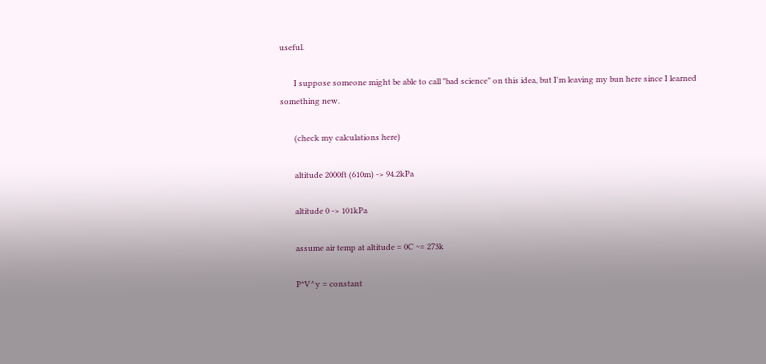useful.

       I suppose someone might be able to call "bad science" on this idea, but I'm leaving my bun here since I learned something new.

       (check my calculations here)

       altitude 2000ft (610m) -> 94.2kPa

       altitude 0 -> 101kPa

       assume air temp at altitude = 0C ~= 273k

       P*V^y = constant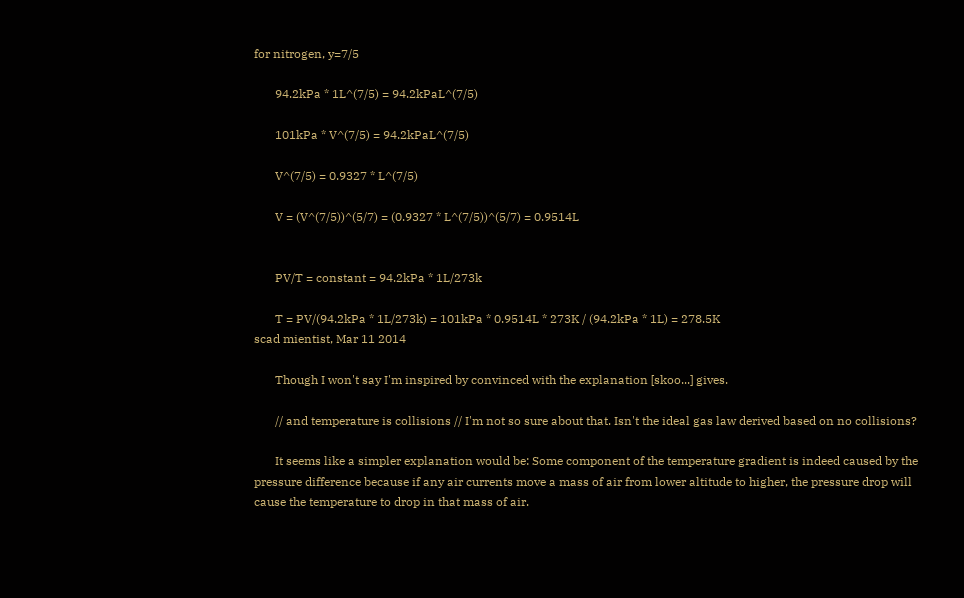for nitrogen, y=7/5

       94.2kPa * 1L^(7/5) = 94.2kPaL^(7/5)

       101kPa * V^(7/5) = 94.2kPaL^(7/5)

       V^(7/5) = 0.9327 * L^(7/5)

       V = (V^(7/5))^(5/7) = (0.9327 * L^(7/5))^(5/7) = 0.9514L


       PV/T = constant = 94.2kPa * 1L/273k

       T = PV/(94.2kPa * 1L/273k) = 101kPa * 0.9514L * 273K / (94.2kPa * 1L) = 278.5K
scad mientist, Mar 11 2014

       Though I won't say I'm inspired by convinced with the explanation [skoo...] gives.

       // and temperature is collisions // I'm not so sure about that. Isn't the ideal gas law derived based on no collisions?

       It seems like a simpler explanation would be: Some component of the temperature gradient is indeed caused by the pressure difference because if any air currents move a mass of air from lower altitude to higher, the pressure drop will cause the temperature to drop in that mass of air.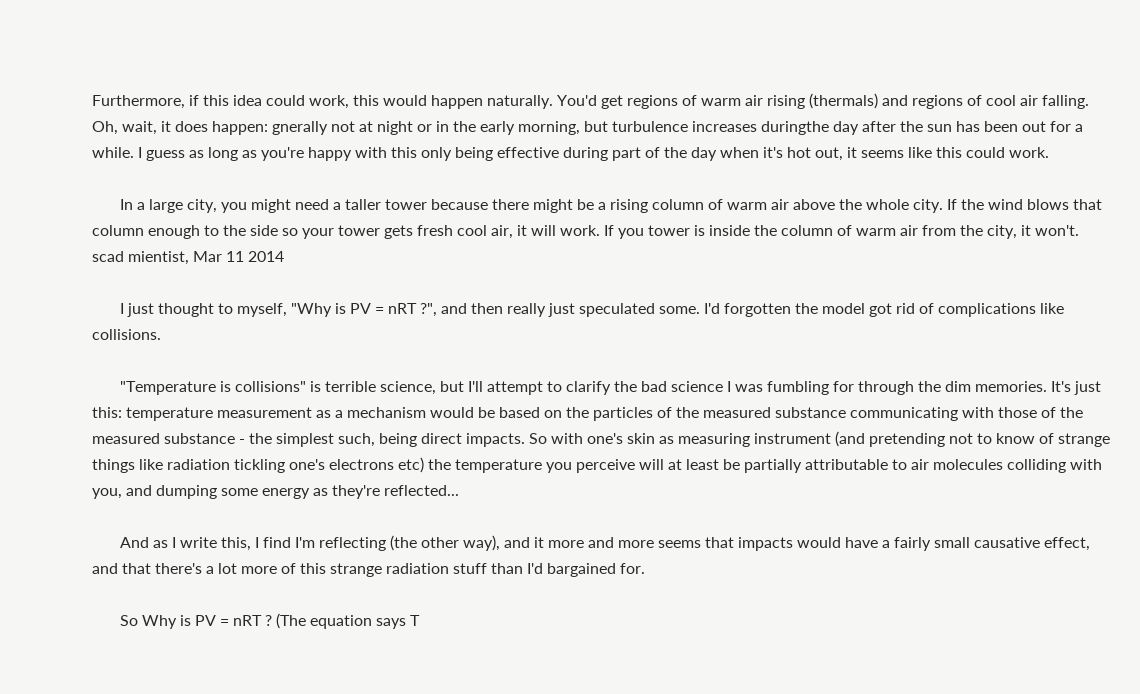Furthermore, if this idea could work, this would happen naturally. You'd get regions of warm air rising (thermals) and regions of cool air falling. Oh, wait, it does happen: gnerally not at night or in the early morning, but turbulence increases duringthe day after the sun has been out for a while. I guess as long as you're happy with this only being effective during part of the day when it's hot out, it seems like this could work.

       In a large city, you might need a taller tower because there might be a rising column of warm air above the whole city. If the wind blows that column enough to the side so your tower gets fresh cool air, it will work. If you tower is inside the column of warm air from the city, it won't.
scad mientist, Mar 11 2014

       I just thought to myself, "Why is PV = nRT ?", and then really just speculated some. I'd forgotten the model got rid of complications like collisions.

       "Temperature is collisions" is terrible science, but I'll attempt to clarify the bad science I was fumbling for through the dim memories. It's just this: temperature measurement as a mechanism would be based on the particles of the measured substance communicating with those of the measured substance - the simplest such, being direct impacts. So with one's skin as measuring instrument (and pretending not to know of strange things like radiation tickling one's electrons etc) the temperature you perceive will at least be partially attributable to air molecules colliding with you, and dumping some energy as they're reflected...

       And as I write this, I find I'm reflecting (the other way), and it more and more seems that impacts would have a fairly small causative effect, and that there's a lot more of this strange radiation stuff than I'd bargained for.

       So Why is PV = nRT ? (The equation says T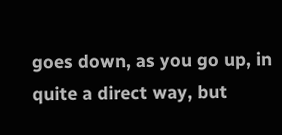goes down, as you go up, in quite a direct way, but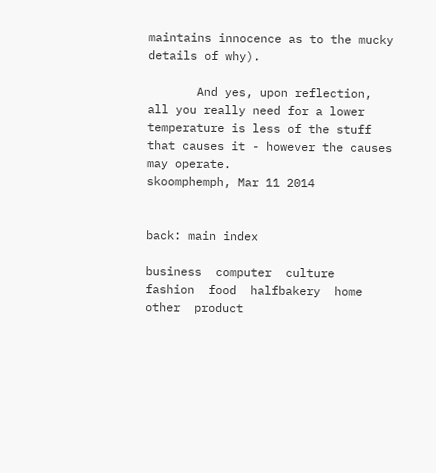maintains innocence as to the mucky details of why).

       And yes, upon reflection, all you really need for a lower temperature is less of the stuff that causes it - however the causes may operate.
skoomphemph, Mar 11 2014


back: main index

business  computer  culture  fashion  food  halfbakery  home  other  product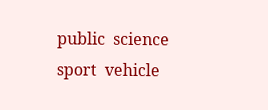public  science  sport  vehicle